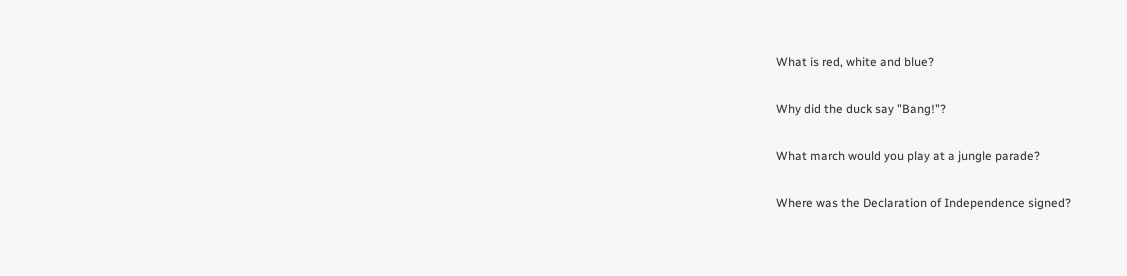What is red, white and blue?

Why did the duck say "Bang!"?

What march would you play at a jungle parade?

Where was the Declaration of Independence signed?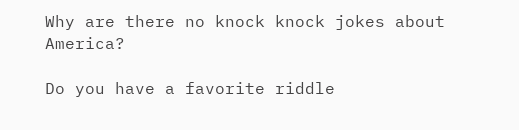Why are there no knock knock jokes about America?

Do you have a favorite riddle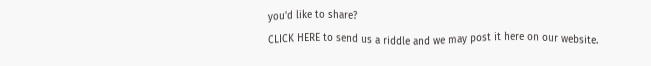you'd like to share?
CLICK HERE to send us a riddle and we may post it here on our website.